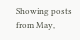Showing posts from May,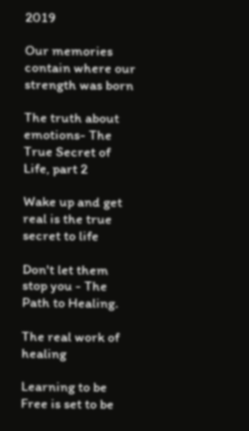2019

Our memories contain where our strength was born

The truth about emotions- The True Secret of Life, part 2

Wake up and get real is the true secret to life

Don't let them stop you - The Path to Healing.

The real work of healing

Learning to be Free is set to be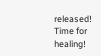released! Time for healing!